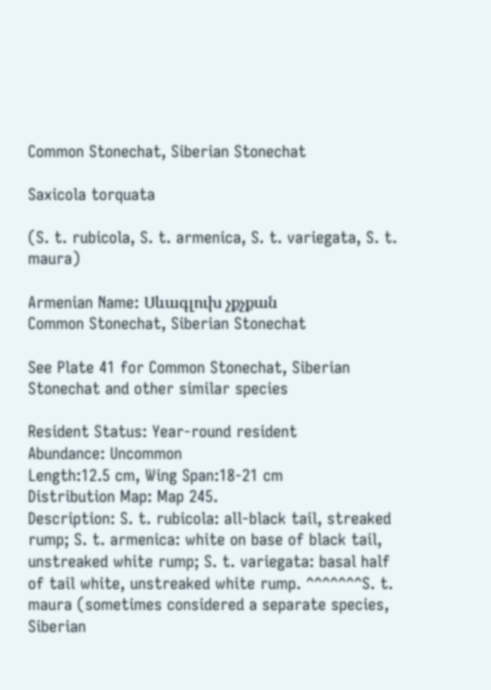Common Stonechat, Siberian Stonechat

Saxicola torquata

(S. t. rubicola, S. t. armenica, S. t. variegata, S. t. maura)

Armenian Name: Սևագլուխ չքչքան
Common Stonechat, Siberian Stonechat

See Plate 41 for Common Stonechat, Siberian Stonechat and other similar species

Resident Status: Year-round resident
Abundance: Uncommon
Length:12.5 cm, Wing Span:18-21 cm
Distribution Map: Map 245.
Description: S. t. rubicola: all-black tail, streaked rump; S. t. armenica: white on base of black tail, unstreaked white rump; S. t. variegata: basal half of tail white, unstreaked white rump. ^^^^^^^S. t. maura (sometimes considered a separate species, Siberian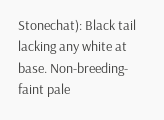Stonechat): Black tail lacking any white at base. Non-breeding- faint pale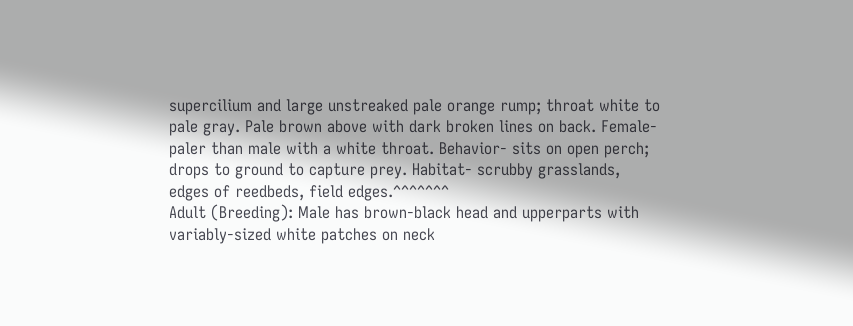supercilium and large unstreaked pale orange rump; throat white to pale gray. Pale brown above with dark broken lines on back. Female- paler than male with a white throat. Behavior- sits on open perch; drops to ground to capture prey. Habitat- scrubby grasslands, edges of reedbeds, field edges.^^^^^^^
Adult (Breeding): Male has brown-black head and upperparts with variably-sized white patches on neck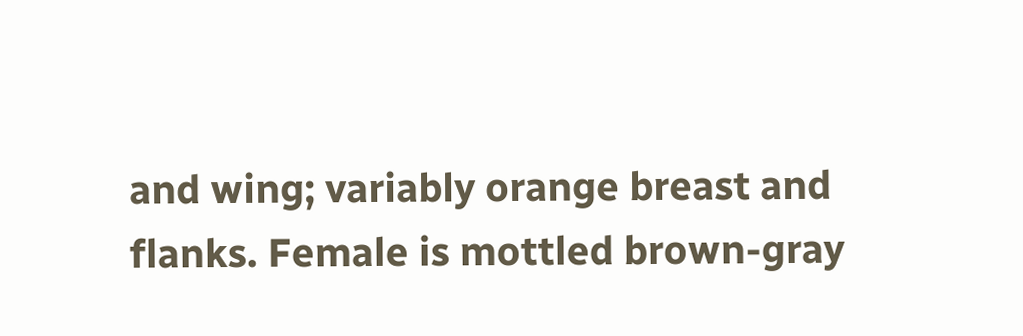and wing; variably orange breast and flanks. Female is mottled brown-gray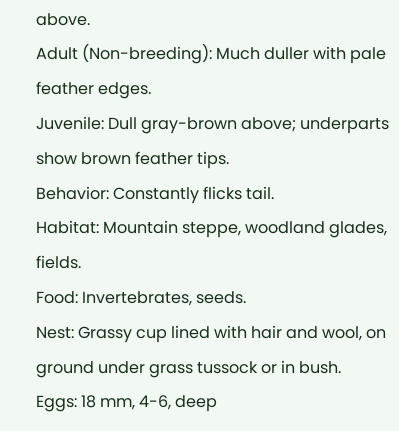above.
Adult (Non-breeding): Much duller with pale feather edges.
Juvenile: Dull gray-brown above; underparts show brown feather tips.
Behavior: Constantly flicks tail.
Habitat: Mountain steppe, woodland glades, fields.
Food: Invertebrates, seeds.
Nest: Grassy cup lined with hair and wool, on ground under grass tussock or in bush.
Eggs: 18 mm, 4-6, deep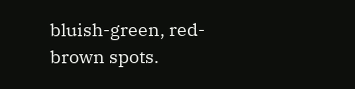bluish-green, red-brown spots.